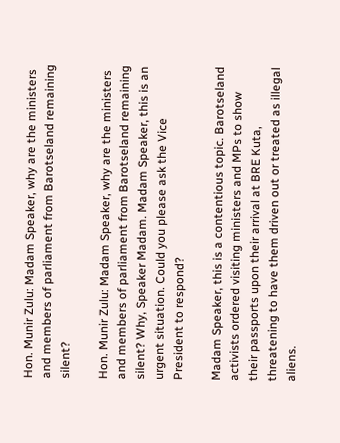Hon. Munir Zulu: Madam Speaker, why are the ministers and members of parliament from Barotseland remaining silent?

Hon. Munir Zulu: Madam Speaker, why are the ministers and members of parliament from Barotseland remaining silent? Why, Speaker Madam. Madam Speaker, this is an urgent situation. Could you please ask the Vice President to respond?

Madam Speaker, this is a contentious topic. Barotseland activists ordered visiting ministers and MPs to show their passports upon their arrival at BRE Kuta, threatening to have them driven out or treated as illegal aliens.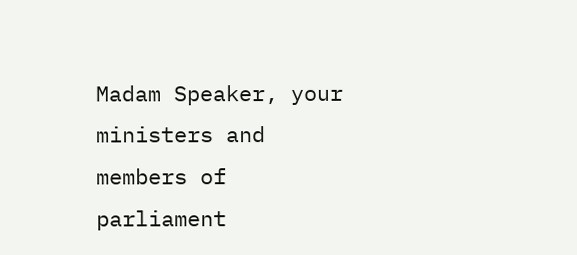Madam Speaker, your ministers and members of parliament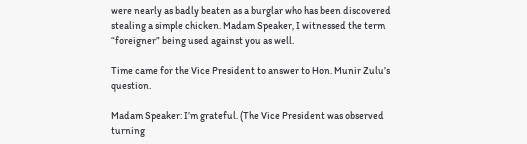were nearly as badly beaten as a burglar who has been discovered stealing a simple chicken. Madam Speaker, I witnessed the term “foreigner” being used against you as well.

Time came for the Vice President to answer to Hon. Munir Zulu’s question.

Madam Speaker: I’m grateful. (The Vice President was observed turning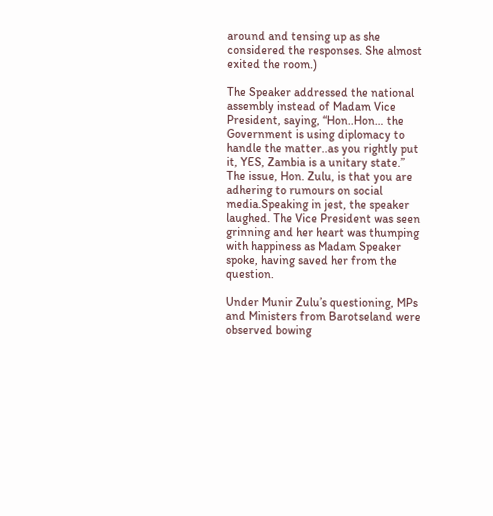around and tensing up as she considered the responses. She almost exited the room.)

The Speaker addressed the national assembly instead of Madam Vice President, saying, “Hon..Hon… the Government is using diplomacy to handle the matter..as you rightly put it, YES, Zambia is a unitary state.” The issue, Hon. Zulu, is that you are adhering to rumours on social media.Speaking in jest, the speaker laughed. The Vice President was seen grinning and her heart was thumping with happiness as Madam Speaker spoke, having saved her from the question.

Under Munir Zulu’s questioning, MPs and Ministers from Barotseland were observed bowing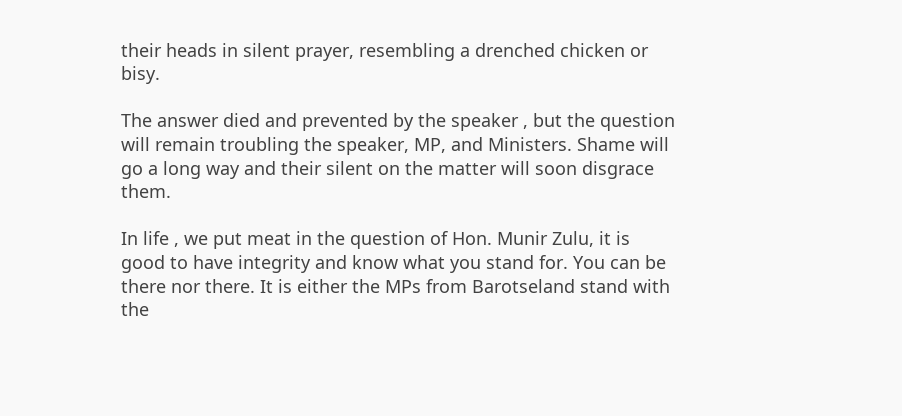their heads in silent prayer, resembling a drenched chicken or bisy.

The answer died and prevented by the speaker , but the question will remain troubling the speaker, MP, and Ministers. Shame will go a long way and their silent on the matter will soon disgrace them.

In life , we put meat in the question of Hon. Munir Zulu, it is good to have integrity and know what you stand for. You can be there nor there. It is either the MPs from Barotseland stand with the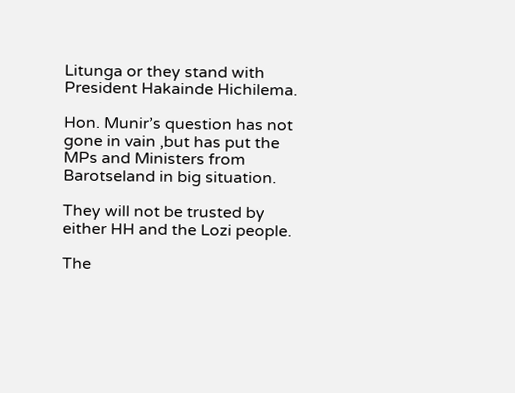Litunga or they stand with President Hakainde Hichilema.

Hon. Munir’s question has not gone in vain ,but has put the MPs and Ministers from Barotseland in big situation.

They will not be trusted by either HH and the Lozi people.

The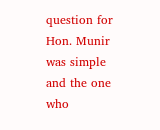question for Hon. Munir was simple and the one who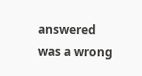answered was a wrong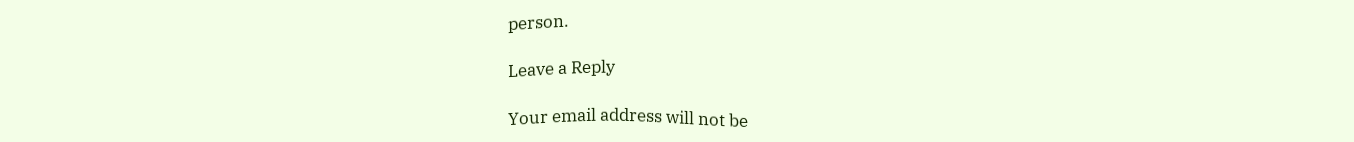person.

Leave a Reply

Your email address will not be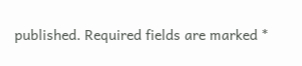published. Required fields are marked *